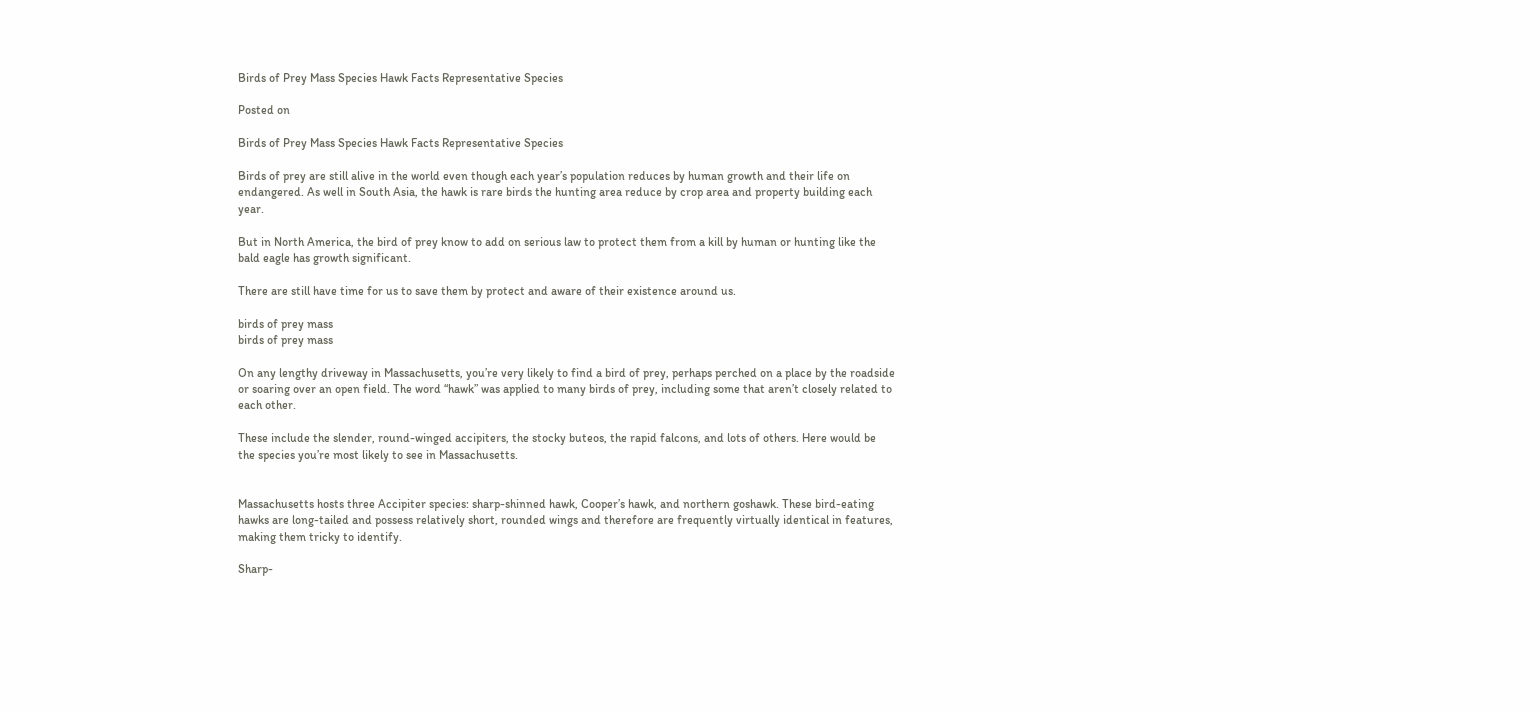Birds of Prey Mass Species Hawk Facts Representative Species

Posted on

Birds of Prey Mass Species Hawk Facts Representative Species

Birds of prey are still alive in the world even though each year’s population reduces by human growth and their life on endangered. As well in South Asia, the hawk is rare birds the hunting area reduce by crop area and property building each year.

But in North America, the bird of prey know to add on serious law to protect them from a kill by human or hunting like the bald eagle has growth significant.

There are still have time for us to save them by protect and aware of their existence around us.

birds of prey mass
birds of prey mass

On any lengthy driveway in Massachusetts, you’re very likely to find a bird of prey, perhaps perched on a place by the roadside or soaring over an open field. The word “hawk” was applied to many birds of prey, including some that aren’t closely related to each other.

These include the slender, round-winged accipiters, the stocky buteos, the rapid falcons, and lots of others. Here would be the species you’re most likely to see in Massachusetts.


Massachusetts hosts three Accipiter species: sharp-shinned hawk, Cooper’s hawk, and northern goshawk. These bird-eating hawks are long-tailed and possess relatively short, rounded wings and therefore are frequently virtually identical in features, making them tricky to identify.

Sharp-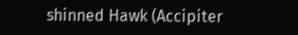shinned Hawk (Accipiter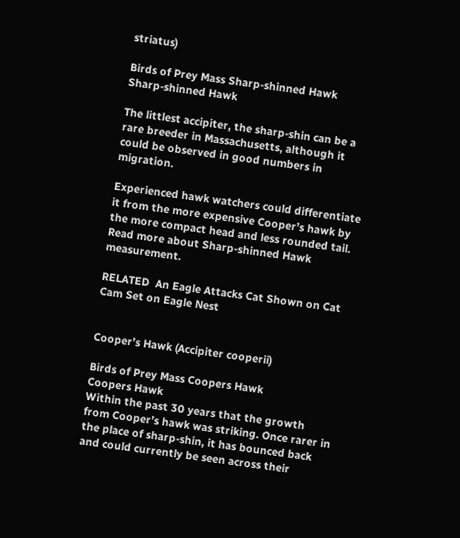striatus)

Birds of Prey Mass Sharp-shinned Hawk
Sharp-shinned Hawk

The littlest accipiter, the sharp-shin can be a rare breeder in Massachusetts, although it could be observed in good numbers in migration.

Experienced hawk watchers could differentiate it from the more expensive Cooper’s hawk by the more compact head and less rounded tail. Read more about Sharp-shinned Hawk measurement.

RELATED  An Eagle Attacks Cat Shown on Cat Cam Set on Eagle Nest


Cooper’s Hawk (Accipiter cooperii)

Birds of Prey Mass Coopers Hawk
Coopers Hawk
Within the past 30 years that the growth from Cooper’s hawk was striking. Once rarer in the place of sharp-shin, it has bounced back and could currently be seen across their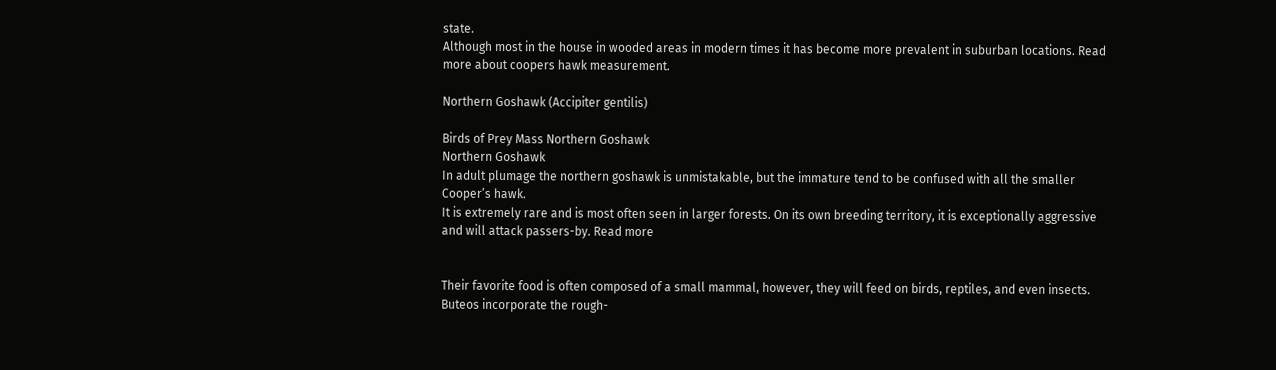state.
Although most in the house in wooded areas in modern times it has become more prevalent in suburban locations. Read more about coopers hawk measurement.

Northern Goshawk (Accipiter gentilis)

Birds of Prey Mass Northern Goshawk
Northern Goshawk
In adult plumage the northern goshawk is unmistakable, but the immature tend to be confused with all the smaller Cooper’s hawk.
It is extremely rare and is most often seen in larger forests. On its own breeding territory, it is exceptionally aggressive and will attack passers-by. Read more


Their favorite food is often composed of a small mammal, however, they will feed on birds, reptiles, and even insects. Buteos incorporate the rough-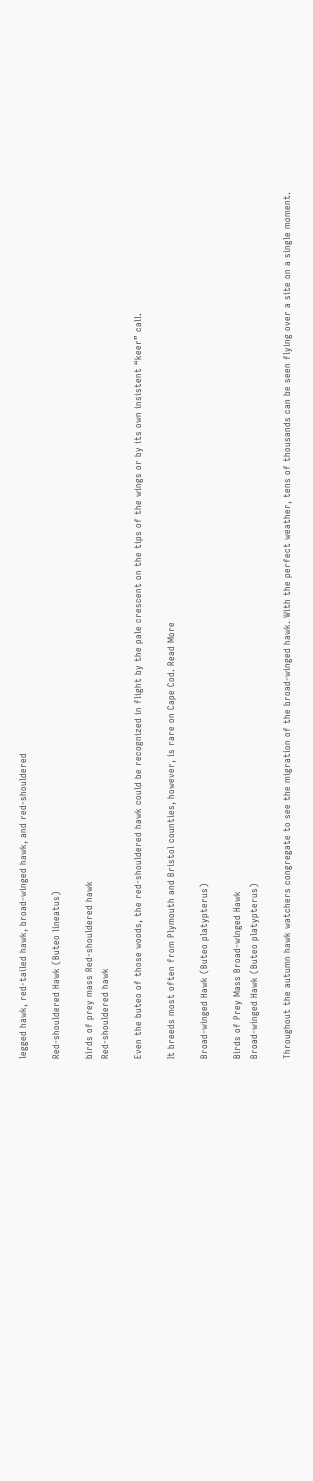legged hawk, red-tailed hawk, broad-winged hawk, and red-shouldered

Red-shouldered Hawk (Buteo lineatus)

birds of prey mass Red-shouldered hawk
Red-shouldered hawk

Even the buteo of those woods, the red-shouldered hawk could be recognized in flight by the pale crescent on the tips of the wings or by its own insistent “keer” call.

It breeds most often from Plymouth and Bristol counties, however, is rare on Cape Cod. Read More

Broad-winged Hawk (Buteo platypterus)

Birds of Prey Mass Broad-winged Hawk
Broad-winged Hawk (Buteo platypterus)

Throughout the autumn hawk watchers congregate to see the migration of the broad-winged hawk. With the perfect weather, tens of thousands can be seen flying over a site on a single moment.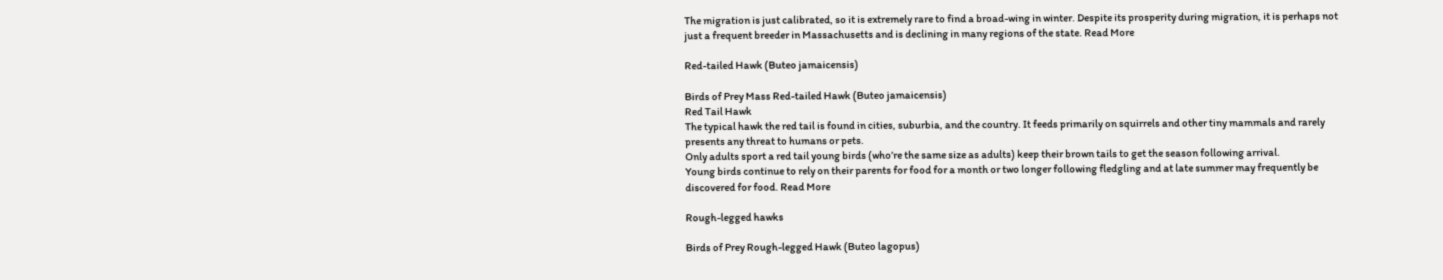The migration is just calibrated, so it is extremely rare to find a broad-wing in winter. Despite its prosperity during migration, it is perhaps not just a frequent breeder in Massachusetts and is declining in many regions of the state. Read More

Red-tailed Hawk (Buteo jamaicensis)

Birds of Prey Mass Red-tailed Hawk (Buteo jamaicensis)
Red Tail Hawk
The typical hawk the red tail is found in cities, suburbia, and the country. It feeds primarily on squirrels and other tiny mammals and rarely presents any threat to humans or pets.
Only adults sport a red tail young birds (who’re the same size as adults) keep their brown tails to get the season following arrival.
Young birds continue to rely on their parents for food for a month or two longer following fledgling and at late summer may frequently be discovered for food. Read More

Rough-legged hawks

Birds of Prey Rough-legged Hawk (Buteo lagopus)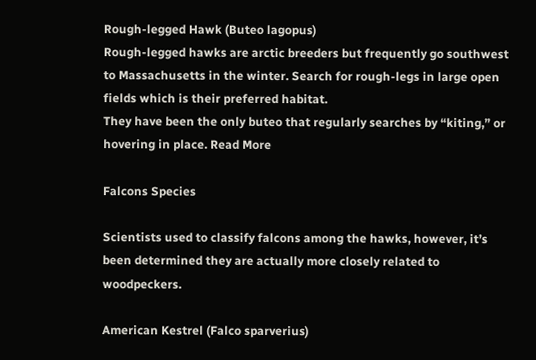Rough-legged Hawk (Buteo lagopus)
Rough-legged hawks are arctic breeders but frequently go southwest to Massachusetts in the winter. Search for rough-legs in large open fields which is their preferred habitat.
They have been the only buteo that regularly searches by “kiting,” or hovering in place. Read More

Falcons Species

Scientists used to classify falcons among the hawks, however, it’s been determined they are actually more closely related to woodpeckers.

American Kestrel (Falco sparverius)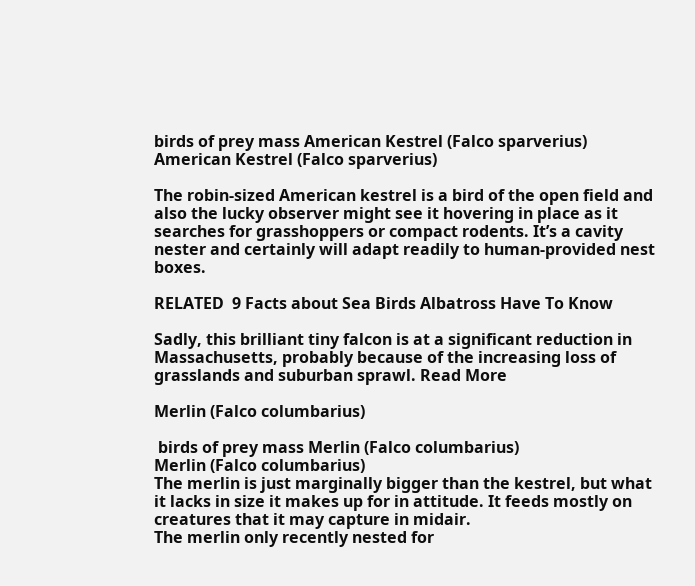birds of prey mass American Kestrel (Falco sparverius)
American Kestrel (Falco sparverius)

The robin-sized American kestrel is a bird of the open field and also the lucky observer might see it hovering in place as it searches for grasshoppers or compact rodents. It’s a cavity nester and certainly will adapt readily to human-provided nest boxes.

RELATED  9 Facts about Sea Birds Albatross Have To Know

Sadly, this brilliant tiny falcon is at a significant reduction in Massachusetts, probably because of the increasing loss of grasslands and suburban sprawl. Read More

Merlin (Falco columbarius)

 birds of prey mass Merlin (Falco columbarius)
Merlin (Falco columbarius)
The merlin is just marginally bigger than the kestrel, but what it lacks in size it makes up for in attitude. It feeds mostly on creatures that it may capture in midair.
The merlin only recently nested for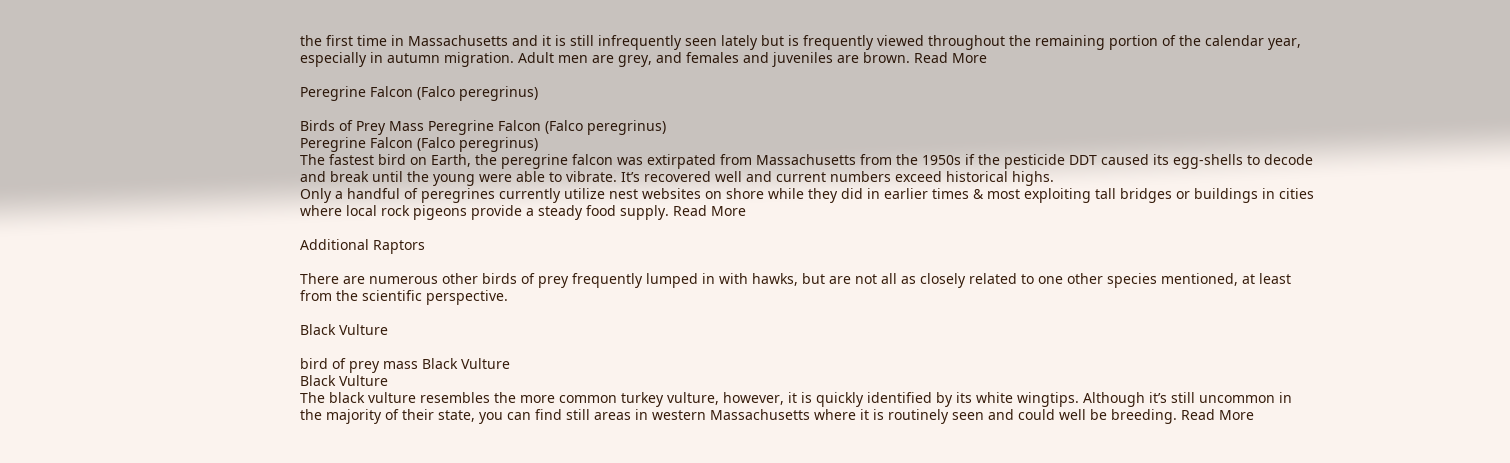the first time in Massachusetts and it is still infrequently seen lately but is frequently viewed throughout the remaining portion of the calendar year, especially in autumn migration. Adult men are grey, and females and juveniles are brown. Read More

Peregrine Falcon (Falco peregrinus)

Birds of Prey Mass Peregrine Falcon (Falco peregrinus)
Peregrine Falcon (Falco peregrinus)
The fastest bird on Earth, the peregrine falcon was extirpated from Massachusetts from the 1950s if the pesticide DDT caused its egg-shells to decode and break until the young were able to vibrate. It’s recovered well and current numbers exceed historical highs.
Only a handful of peregrines currently utilize nest websites on shore while they did in earlier times & most exploiting tall bridges or buildings in cities where local rock pigeons provide a steady food supply. Read More

Additional Raptors

There are numerous other birds of prey frequently lumped in with hawks, but are not all as closely related to one other species mentioned, at least from the scientific perspective.

Black Vulture

bird of prey mass Black Vulture
Black Vulture
The black vulture resembles the more common turkey vulture, however, it is quickly identified by its white wingtips. Although it’s still uncommon in the majority of their state, you can find still areas in western Massachusetts where it is routinely seen and could well be breeding. Read More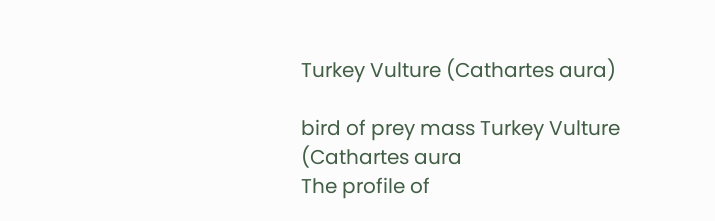Turkey Vulture (Cathartes aura)

bird of prey mass Turkey Vulture (Cathartes aura
The profile of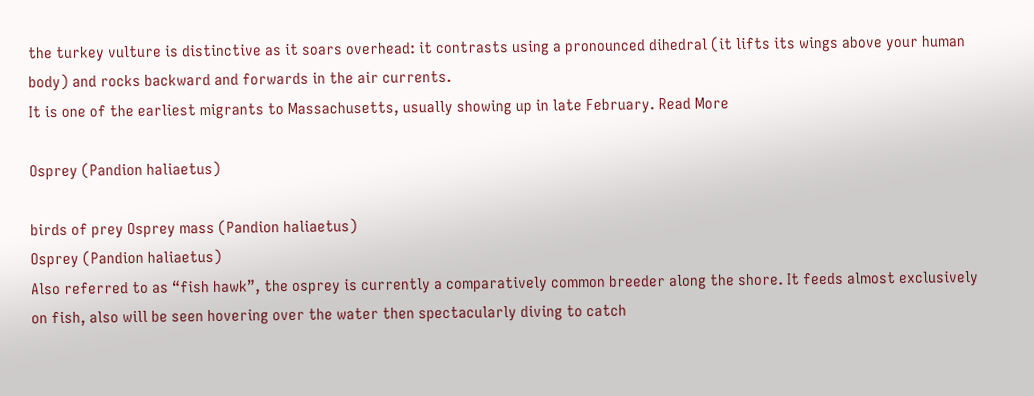the turkey vulture is distinctive as it soars overhead: it contrasts using a pronounced dihedral (it lifts its wings above your human body) and rocks backward and forwards in the air currents.
It is one of the earliest migrants to Massachusetts, usually showing up in late February. Read More

Osprey (Pandion haliaetus)

birds of prey Osprey mass (Pandion haliaetus)
Osprey (Pandion haliaetus)
Also referred to as “fish hawk”, the osprey is currently a comparatively common breeder along the shore. It feeds almost exclusively on fish, also will be seen hovering over the water then spectacularly diving to catch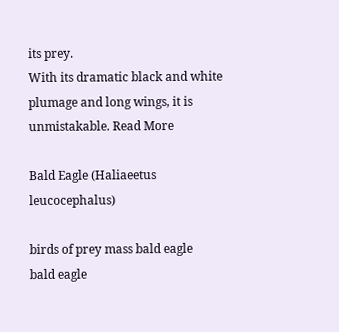its prey.
With its dramatic black and white plumage and long wings, it is unmistakable. Read More

Bald Eagle (Haliaeetus leucocephalus)

birds of prey mass bald eagle
bald eagle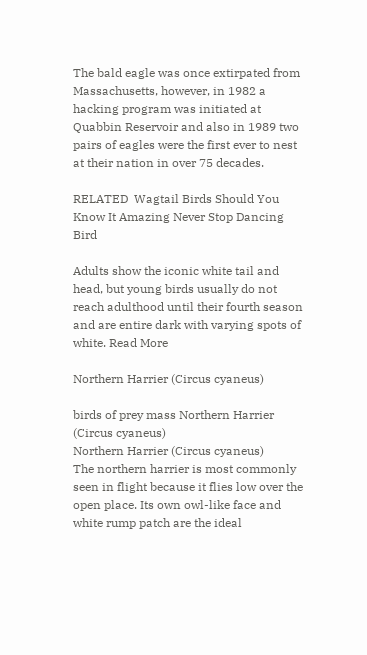The bald eagle was once extirpated from Massachusetts, however, in 1982 a hacking program was initiated at Quabbin Reservoir and also in 1989 two pairs of eagles were the first ever to nest at their nation in over 75 decades.

RELATED  Wagtail Birds Should You Know It Amazing Never Stop Dancing Bird

Adults show the iconic white tail and head, but young birds usually do not reach adulthood until their fourth season and are entire dark with varying spots of white. Read More

Northern Harrier (Circus cyaneus)

birds of prey mass Northern Harrier (Circus cyaneus)
Northern Harrier (Circus cyaneus)
The northern harrier is most commonly seen in flight because it flies low over the open place. Its own owl-like face and white rump patch are the ideal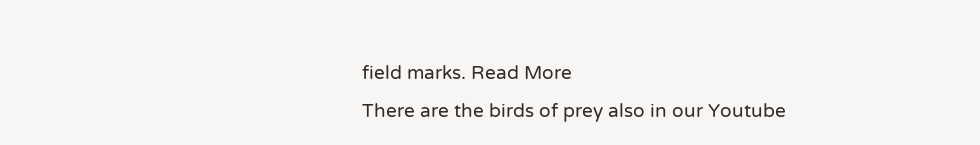field marks. Read More
There are the birds of prey also in our Youtube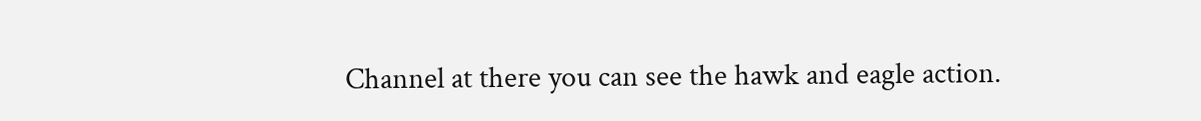Channel at there you can see the hawk and eagle action.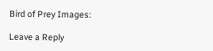Bird of Prey Images:

Leave a Reply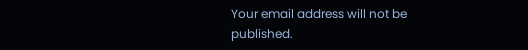Your email address will not be published.